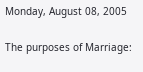Monday, August 08, 2005

The purposes of Marriage: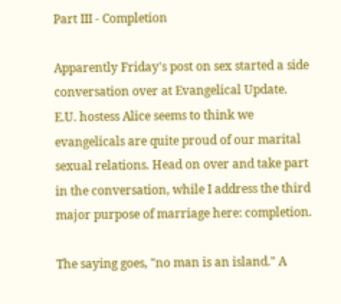Part III - Completion

Apparently Friday's post on sex started a side conversation over at Evangelical Update. E.U. hostess Alice seems to think we evangelicals are quite proud of our marital sexual relations. Head on over and take part in the conversation, while I address the third major purpose of marriage here: completion.

The saying goes, "no man is an island." A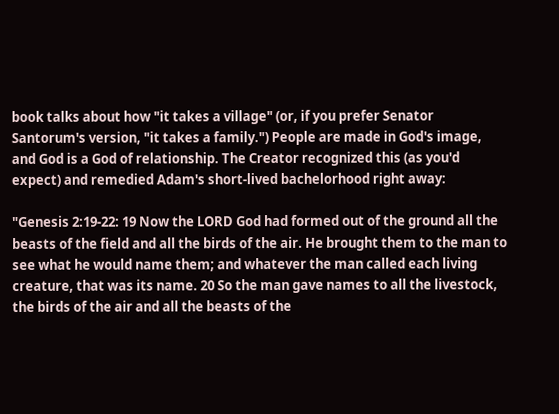book talks about how "it takes a village" (or, if you prefer Senator Santorum's version, "it takes a family.") People are made in God's image, and God is a God of relationship. The Creator recognized this (as you'd expect) and remedied Adam's short-lived bachelorhood right away:

"Genesis 2:19-22: 19 Now the LORD God had formed out of the ground all the beasts of the field and all the birds of the air. He brought them to the man to see what he would name them; and whatever the man called each living creature, that was its name. 20 So the man gave names to all the livestock, the birds of the air and all the beasts of the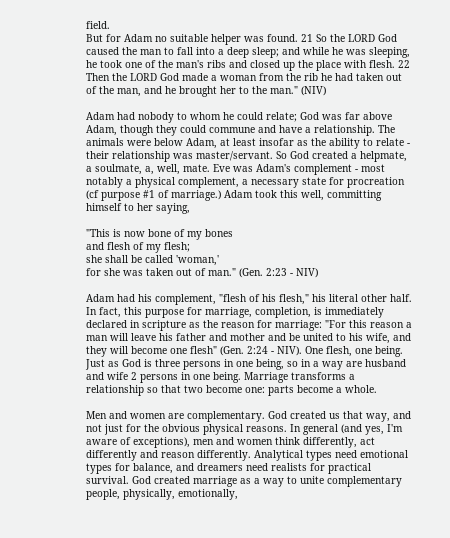field.
But for Adam no suitable helper was found. 21 So the LORD God caused the man to fall into a deep sleep; and while he was sleeping, he took one of the man's ribs and closed up the place with flesh. 22 Then the LORD God made a woman from the rib he had taken out of the man, and he brought her to the man." (NIV)

Adam had nobody to whom he could relate; God was far above Adam, though they could commune and have a relationship. The animals were below Adam, at least insofar as the ability to relate - their relationship was master/servant. So God created a helpmate, a soulmate, a, well, mate. Eve was Adam's complement - most notably a physical complement, a necessary state for procreation (cf purpose #1 of marriage.) Adam took this well, committing himself to her saying,

"This is now bone of my bones
and flesh of my flesh;
she shall be called 'woman,'
for she was taken out of man." (Gen. 2:23 - NIV)

Adam had his complement, "flesh of his flesh," his literal other half. In fact, this purpose for marriage, completion, is immediately declared in scripture as the reason for marriage: "For this reason a man will leave his father and mother and be united to his wife, and they will become one flesh" (Gen. 2:24 - NIV). One flesh, one being. Just as God is three persons in one being, so in a way are husband and wife 2 persons in one being. Marriage transforms a relationship so that two become one: parts become a whole.

Men and women are complementary. God created us that way, and not just for the obvious physical reasons. In general (and yes, I'm aware of exceptions), men and women think differently, act differently and reason differently. Analytical types need emotional types for balance, and dreamers need realists for practical survival. God created marriage as a way to unite complementary people, physically, emotionally,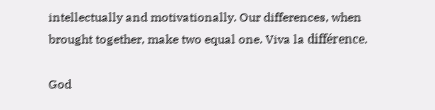intellectually and motivationally. Our differences, when brought together, make two equal one. Viva la différence.

God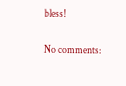bless!

No comments: